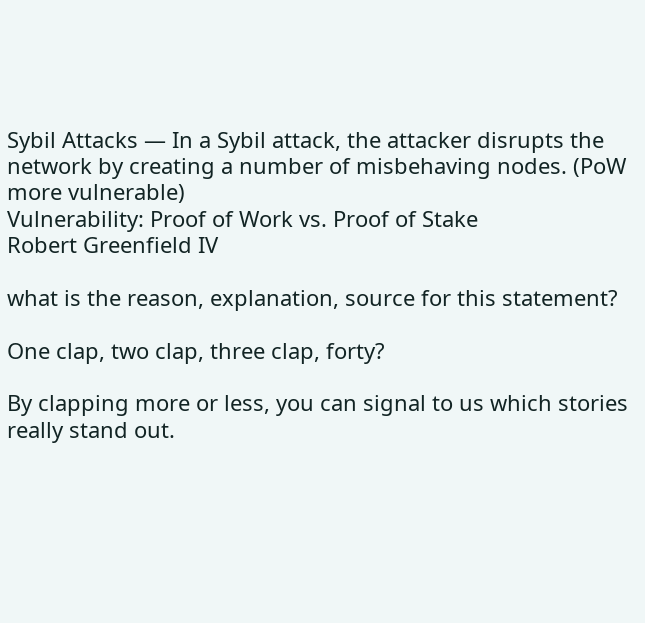Sybil Attacks — In a Sybil attack, the attacker disrupts the network by creating a number of misbehaving nodes. (PoW more vulnerable)
Vulnerability: Proof of Work vs. Proof of Stake
Robert Greenfield IV

what is the reason, explanation, source for this statement?

One clap, two clap, three clap, forty?

By clapping more or less, you can signal to us which stories really stand out.